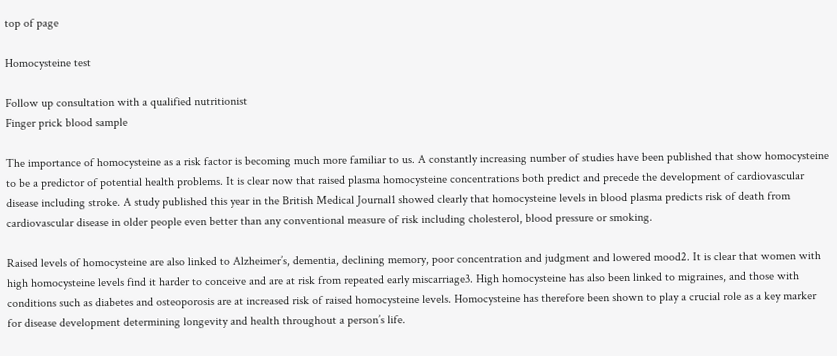top of page

Homocysteine test

Follow up consultation with a qualified nutritionist
Finger prick blood sample

The importance of homocysteine as a risk factor is becoming much more familiar to us. A constantly increasing number of studies have been published that show homocysteine to be a predictor of potential health problems. It is clear now that raised plasma homocysteine concentrations both predict and precede the development of cardiovascular disease including stroke. A study published this year in the British Medical Journal1 showed clearly that homocysteine levels in blood plasma predicts risk of death from cardiovascular disease in older people even better than any conventional measure of risk including cholesterol, blood pressure or smoking.

Raised levels of homocysteine are also linked to Alzheimer’s, dementia, declining memory, poor concentration and judgment and lowered mood2. It is clear that women with high homocysteine levels find it harder to conceive and are at risk from repeated early miscarriage3. High homocysteine has also been linked to migraines, and those with conditions such as diabetes and osteoporosis are at increased risk of raised homocysteine levels. Homocysteine has therefore been shown to play a crucial role as a key marker for disease development determining longevity and health throughout a person’s life.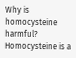Why is homocysteine harmful?
Homocysteine is a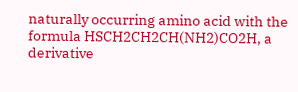naturally occurring amino acid with the formula HSCH2CH2CH(NH2)CO2H, a derivative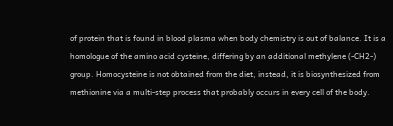of protein that is found in blood plasma when body chemistry is out of balance. It is a homologue of the amino acid cysteine, differing by an additional methylene (-CH2-) group. Homocysteine is not obtained from the diet, instead, it is biosynthesized from methionine via a multi-step process that probably occurs in every cell of the body.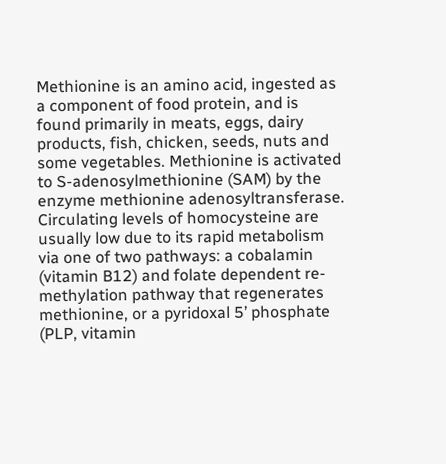Methionine is an amino acid, ingested as a component of food protein, and is found primarily in meats, eggs, dairy products, fish, chicken, seeds, nuts and some vegetables. Methionine is activated to S-adenosylmethionine (SAM) by the enzyme methionine adenosyltransferase. Circulating levels of homocysteine are usually low due to its rapid metabolism via one of two pathways: a cobalamin (vitamin B12) and folate dependent re-methylation pathway that regenerates methionine, or a pyridoxal 5’ phosphate (PLP, vitamin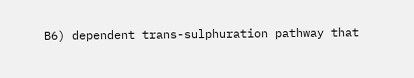B6) dependent trans-sulphuration pathway that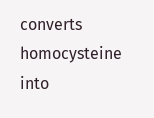converts homocysteine into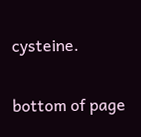cysteine.

bottom of page